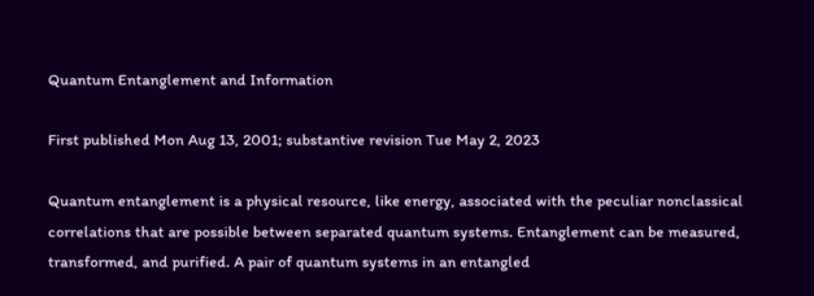Quantum Entanglement and Information

First published Mon Aug 13, 2001; substantive revision Tue May 2, 2023

Quantum entanglement is a physical resource, like energy, associated with the peculiar nonclassical correlations that are possible between separated quantum systems. Entanglement can be measured, transformed, and purified. A pair of quantum systems in an entangled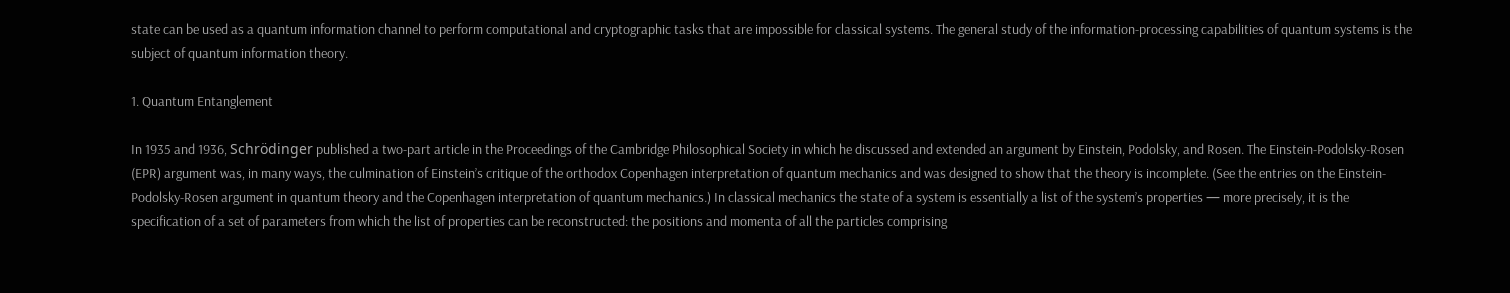state can be used as a quantum information channel to perform computational and cryptographic tasks that are impossible for classical systems. The general study of the information-processing capabilities of quantum systems is the subject of quantum information theory.

1. Quantum Entanglement

In 1935 and 1936, Schrödinger published a two-part article in the Proceedings of the Cambridge Philosophical Society in which he discussed and extended an argument by Einstein, Podolsky, and Rosen. The Einstein-Podolsky-Rosen (EPR) argument was, in many ways, the culmination of Einstein’s critique of the orthodox Copenhagen interpretation of quantum mechanics and was designed to show that the theory is incomplete. (See the entries on the Einstein-Podolsky-Rosen argument in quantum theory and the Copenhagen interpretation of quantum mechanics.) In classical mechanics the state of a system is essentially a list of the system’s properties — more precisely, it is the specification of a set of parameters from which the list of properties can be reconstructed: the positions and momenta of all the particles comprising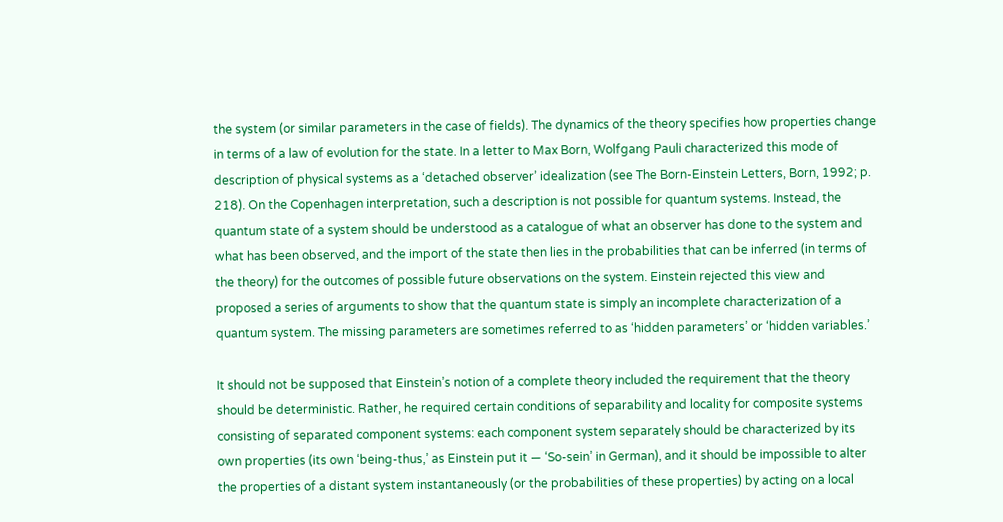the system (or similar parameters in the case of fields). The dynamics of the theory specifies how properties change in terms of a law of evolution for the state. In a letter to Max Born, Wolfgang Pauli characterized this mode of description of physical systems as a ‘detached observer’ idealization (see The Born-Einstein Letters, Born, 1992; p. 218). On the Copenhagen interpretation, such a description is not possible for quantum systems. Instead, the quantum state of a system should be understood as a catalogue of what an observer has done to the system and what has been observed, and the import of the state then lies in the probabilities that can be inferred (in terms of the theory) for the outcomes of possible future observations on the system. Einstein rejected this view and proposed a series of arguments to show that the quantum state is simply an incomplete characterization of a quantum system. The missing parameters are sometimes referred to as ‘hidden parameters’ or ‘hidden variables.’

It should not be supposed that Einstein’s notion of a complete theory included the requirement that the theory should be deterministic. Rather, he required certain conditions of separability and locality for composite systems consisting of separated component systems: each component system separately should be characterized by its own properties (its own ‘being-thus,’ as Einstein put it — ‘So-sein’ in German), and it should be impossible to alter the properties of a distant system instantaneously (or the probabilities of these properties) by acting on a local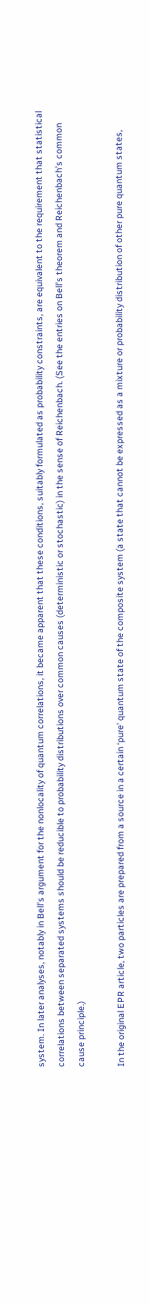system. In later analyses, notably in Bell’s argument for the nonlocality of quantum correlations, it became apparent that these conditions, suitably formulated as probability constraints, are equivalent to the requirement that statistical correlations between separated systems should be reducible to probability distributions over common causes (deterministic or stochastic) in the sense of Reichenbach. (See the entries on Bell’s theorem and Reichenbach’s common cause principle.)

In the original EPR article, two particles are prepared from a source in a certain ‘pure’ quantum state of the composite system (a state that cannot be expressed as a mixture or probability distribution of other pure quantum states,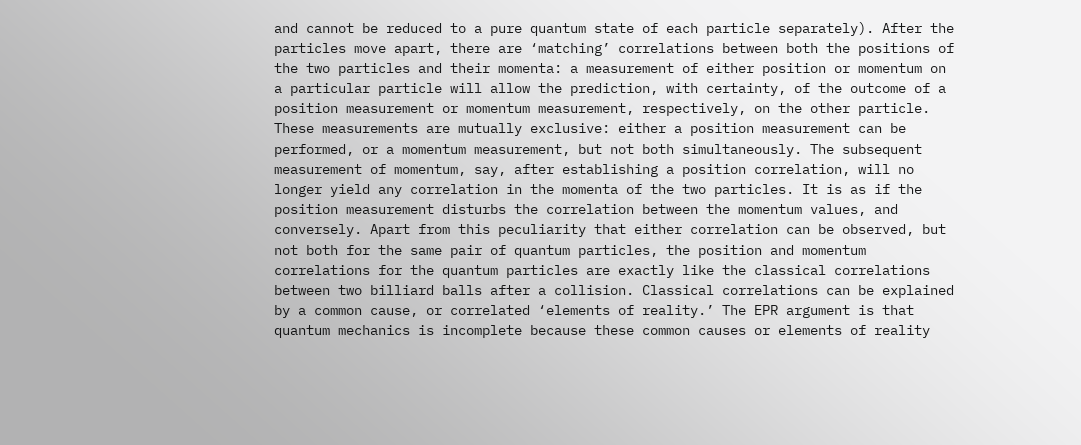and cannot be reduced to a pure quantum state of each particle separately). After the particles move apart, there are ‘matching’ correlations between both the positions of the two particles and their momenta: a measurement of either position or momentum on a particular particle will allow the prediction, with certainty, of the outcome of a position measurement or momentum measurement, respectively, on the other particle. These measurements are mutually exclusive: either a position measurement can be performed, or a momentum measurement, but not both simultaneously. The subsequent measurement of momentum, say, after establishing a position correlation, will no longer yield any correlation in the momenta of the two particles. It is as if the position measurement disturbs the correlation between the momentum values, and conversely. Apart from this peculiarity that either correlation can be observed, but not both for the same pair of quantum particles, the position and momentum correlations for the quantum particles are exactly like the classical correlations between two billiard balls after a collision. Classical correlations can be explained by a common cause, or correlated ‘elements of reality.’ The EPR argument is that quantum mechanics is incomplete because these common causes or elements of reality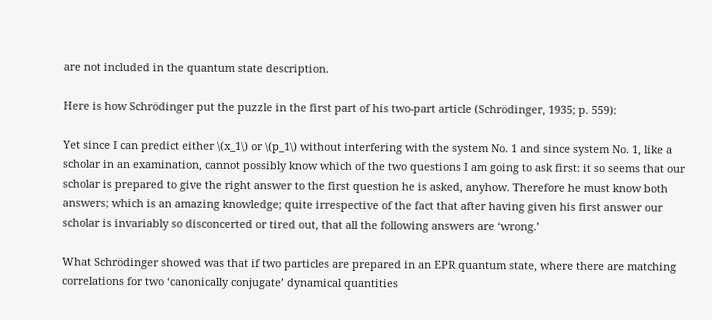are not included in the quantum state description.

Here is how Schrödinger put the puzzle in the first part of his two-part article (Schrödinger, 1935; p. 559):

Yet since I can predict either \(x_1\) or \(p_1\) without interfering with the system No. 1 and since system No. 1, like a scholar in an examination, cannot possibly know which of the two questions I am going to ask first: it so seems that our scholar is prepared to give the right answer to the first question he is asked, anyhow. Therefore he must know both answers; which is an amazing knowledge; quite irrespective of the fact that after having given his first answer our scholar is invariably so disconcerted or tired out, that all the following answers are ‘wrong.’

What Schrödinger showed was that if two particles are prepared in an EPR quantum state, where there are matching correlations for two ‘canonically conjugate’ dynamical quantities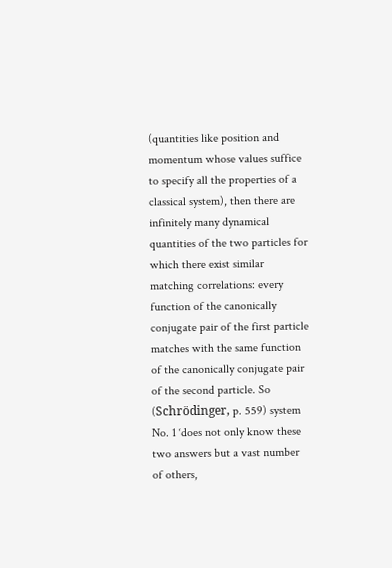(quantities like position and momentum whose values suffice to specify all the properties of a classical system), then there are infinitely many dynamical quantities of the two particles for which there exist similar matching correlations: every function of the canonically conjugate pair of the first particle matches with the same function of the canonically conjugate pair of the second particle. So (Schrödinger, p. 559) system No. 1 ‘does not only know these two answers but a vast number of others,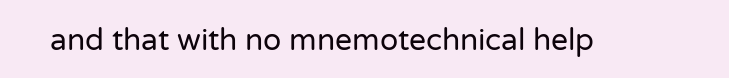and that with no mnemotechnical help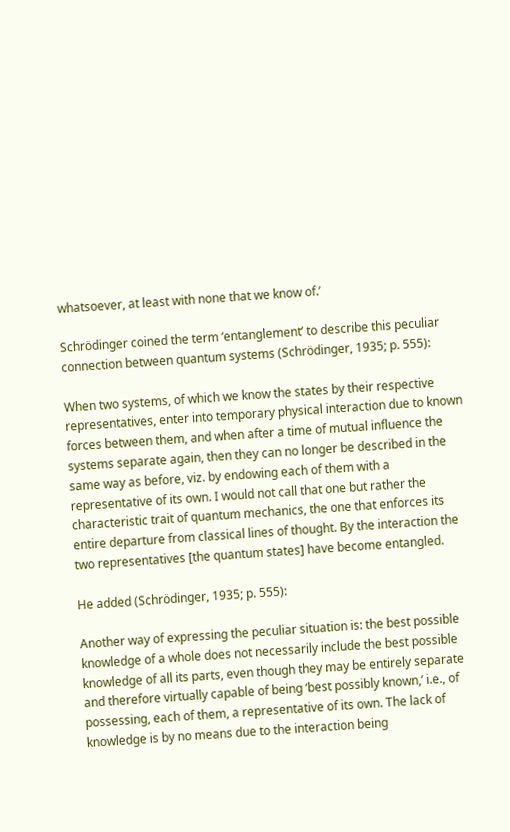whatsoever, at least with none that we know of.’

Schrödinger coined the term ‘entanglement’ to describe this peculiar connection between quantum systems (Schrödinger, 1935; p. 555):

When two systems, of which we know the states by their respective representatives, enter into temporary physical interaction due to known forces between them, and when after a time of mutual influence the systems separate again, then they can no longer be described in the same way as before, viz. by endowing each of them with a representative of its own. I would not call that one but rather the characteristic trait of quantum mechanics, the one that enforces its entire departure from classical lines of thought. By the interaction the two representatives [the quantum states] have become entangled.

He added (Schrödinger, 1935; p. 555):

Another way of expressing the peculiar situation is: the best possible knowledge of a whole does not necessarily include the best possible knowledge of all its parts, even though they may be entirely separate and therefore virtually capable of being ‘best possibly known,’ i.e., of possessing, each of them, a representative of its own. The lack of knowledge is by no means due to the interaction being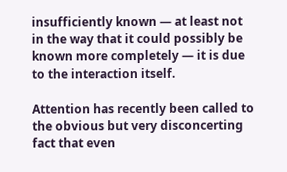insufficiently known — at least not in the way that it could possibly be known more completely — it is due to the interaction itself.

Attention has recently been called to the obvious but very disconcerting fact that even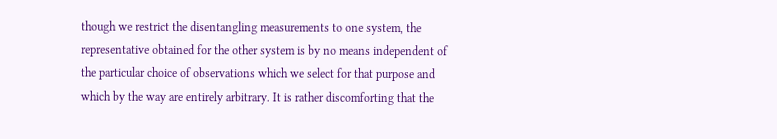though we restrict the disentangling measurements to one system, the representative obtained for the other system is by no means independent of the particular choice of observations which we select for that purpose and which by the way are entirely arbitrary. It is rather discomforting that the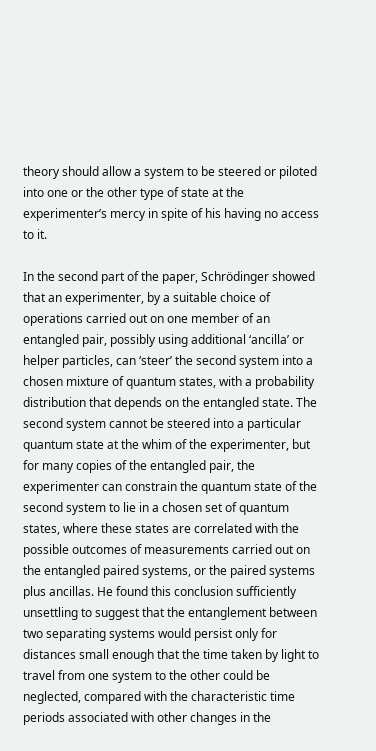theory should allow a system to be steered or piloted into one or the other type of state at the experimenter’s mercy in spite of his having no access to it.

In the second part of the paper, Schrödinger showed that an experimenter, by a suitable choice of operations carried out on one member of an entangled pair, possibly using additional ‘ancilla’ or helper particles, can ‘steer’ the second system into a chosen mixture of quantum states, with a probability distribution that depends on the entangled state. The second system cannot be steered into a particular quantum state at the whim of the experimenter, but for many copies of the entangled pair, the experimenter can constrain the quantum state of the second system to lie in a chosen set of quantum states, where these states are correlated with the possible outcomes of measurements carried out on the entangled paired systems, or the paired systems plus ancillas. He found this conclusion sufficiently unsettling to suggest that the entanglement between two separating systems would persist only for distances small enough that the time taken by light to travel from one system to the other could be neglected, compared with the characteristic time periods associated with other changes in the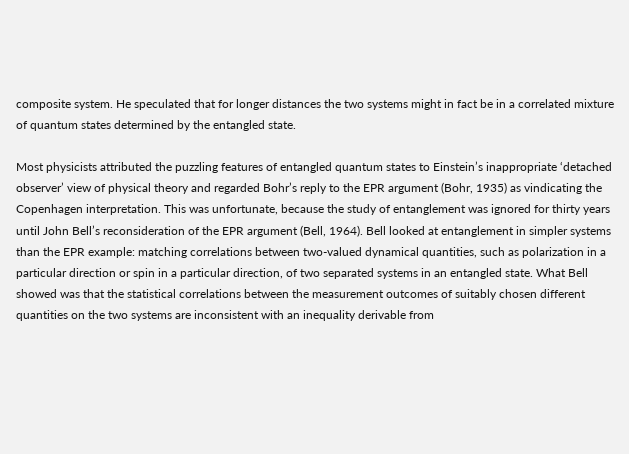composite system. He speculated that for longer distances the two systems might in fact be in a correlated mixture of quantum states determined by the entangled state.

Most physicists attributed the puzzling features of entangled quantum states to Einstein’s inappropriate ‘detached observer’ view of physical theory and regarded Bohr’s reply to the EPR argument (Bohr, 1935) as vindicating the Copenhagen interpretation. This was unfortunate, because the study of entanglement was ignored for thirty years until John Bell’s reconsideration of the EPR argument (Bell, 1964). Bell looked at entanglement in simpler systems than the EPR example: matching correlations between two-valued dynamical quantities, such as polarization in a particular direction or spin in a particular direction, of two separated systems in an entangled state. What Bell showed was that the statistical correlations between the measurement outcomes of suitably chosen different quantities on the two systems are inconsistent with an inequality derivable from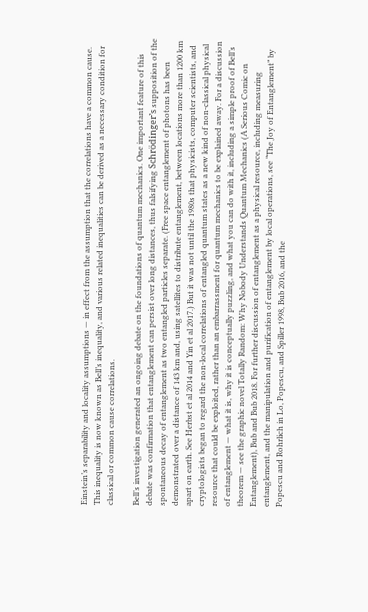Einstein’s separability and locality assumptions — in effect from the assumption that the correlations have a common cause. This inequality is now known as Bell’s inequality, and various related inequalities can be derived as a necessary condition for classical or common cause correlations.

Bell’s investigation generated an ongoing debate on the foundations of quantum mechanics. One important feature of this debate was confirmation that entanglement can persist over long distances, thus falsifying Schrödinger’s supposition of the spontaneous decay of entanglement as two entangled particles separate. (Free space entanglement of photons has been demonstrated over a distance of 143 km and, using satellites to distribute entanglement, between locations more than 1200 km apart on earth. See Herbst et al 2014 and Yin et al 2017.) But it was not until the 1980s that physicists, computer scientists, and cryptologists began to regard the non-local correlations of entangled quantum states as a new kind of non-classical physical resource that could be exploited, rather than an embarrassment for quantum mechanics to be explained away. For a discussion of entanglement — what it is, why it is conceptually puzzling, and what you can do with it, including a simple proof of Bell’s theorem — see the graphic novel Totally Random: Why Nobody Understands Quantum Mechanics (A Serious Comic on Entanglement), Bub and Bub 2018. For further discussion of entanglement as a physical resource, including measuring entanglement, and the manipulation and purification of entanglement by local operations, see “The Joy of Entanglement” by Popescu and Rohrlich in Lo, Popescu, and Spiller 1998, Bub 2016, and the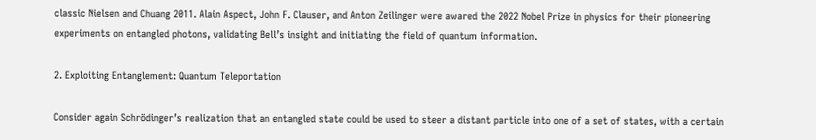classic Nielsen and Chuang 2011. Alain Aspect, John F. Clauser, and Anton Zeilinger were awared the 2022 Nobel Prize in physics for their pioneering experiments on entangled photons, validating Bell’s insight and initiating the field of quantum information.

2. Exploiting Entanglement: Quantum Teleportation

Consider again Schrödinger’s realization that an entangled state could be used to steer a distant particle into one of a set of states, with a certain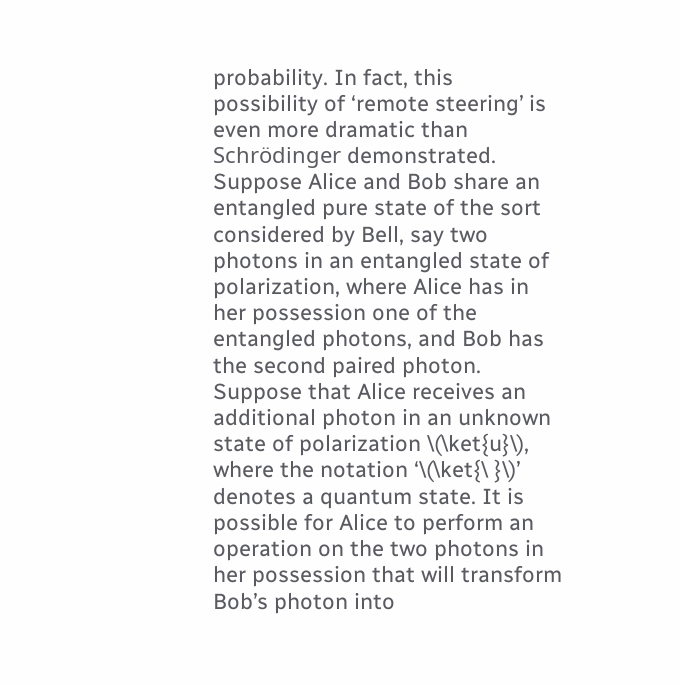probability. In fact, this possibility of ‘remote steering’ is even more dramatic than Schrödinger demonstrated. Suppose Alice and Bob share an entangled pure state of the sort considered by Bell, say two photons in an entangled state of polarization, where Alice has in her possession one of the entangled photons, and Bob has the second paired photon. Suppose that Alice receives an additional photon in an unknown state of polarization \(\ket{u}\), where the notation ‘\(\ket{\ }\)’ denotes a quantum state. It is possible for Alice to perform an operation on the two photons in her possession that will transform Bob’s photon into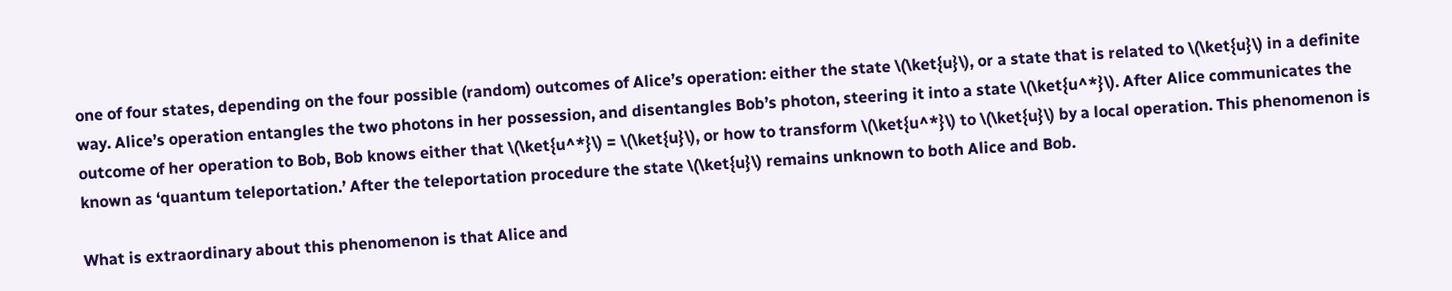one of four states, depending on the four possible (random) outcomes of Alice’s operation: either the state \(\ket{u}\), or a state that is related to \(\ket{u}\) in a definite way. Alice’s operation entangles the two photons in her possession, and disentangles Bob’s photon, steering it into a state \(\ket{u^*}\). After Alice communicates the outcome of her operation to Bob, Bob knows either that \(\ket{u^*}\) = \(\ket{u}\), or how to transform \(\ket{u^*}\) to \(\ket{u}\) by a local operation. This phenomenon is known as ‘quantum teleportation.’ After the teleportation procedure the state \(\ket{u}\) remains unknown to both Alice and Bob.

What is extraordinary about this phenomenon is that Alice and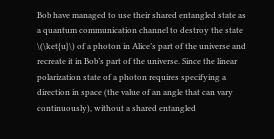Bob have managed to use their shared entangled state as a quantum communication channel to destroy the state \(\ket{u}\) of a photon in Alice’s part of the universe and recreate it in Bob’s part of the universe. Since the linear polarization state of a photon requires specifying a direction in space (the value of an angle that can vary continuously), without a shared entangled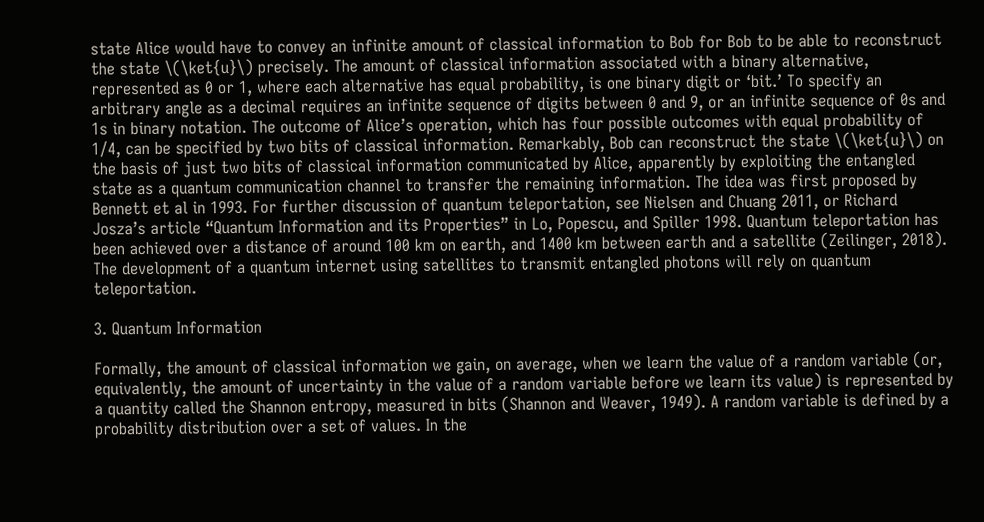state Alice would have to convey an infinite amount of classical information to Bob for Bob to be able to reconstruct the state \(\ket{u}\) precisely. The amount of classical information associated with a binary alternative, represented as 0 or 1, where each alternative has equal probability, is one binary digit or ‘bit.’ To specify an arbitrary angle as a decimal requires an infinite sequence of digits between 0 and 9, or an infinite sequence of 0s and 1s in binary notation. The outcome of Alice’s operation, which has four possible outcomes with equal probability of 1/4, can be specified by two bits of classical information. Remarkably, Bob can reconstruct the state \(\ket{u}\) on the basis of just two bits of classical information communicated by Alice, apparently by exploiting the entangled state as a quantum communication channel to transfer the remaining information. The idea was first proposed by Bennett et al in 1993. For further discussion of quantum teleportation, see Nielsen and Chuang 2011, or Richard Josza’s article “Quantum Information and its Properties” in Lo, Popescu, and Spiller 1998. Quantum teleportation has been achieved over a distance of around 100 km on earth, and 1400 km between earth and a satellite (Zeilinger, 2018). The development of a quantum internet using satellites to transmit entangled photons will rely on quantum teleportation.

3. Quantum Information

Formally, the amount of classical information we gain, on average, when we learn the value of a random variable (or, equivalently, the amount of uncertainty in the value of a random variable before we learn its value) is represented by a quantity called the Shannon entropy, measured in bits (Shannon and Weaver, 1949). A random variable is defined by a probability distribution over a set of values. In the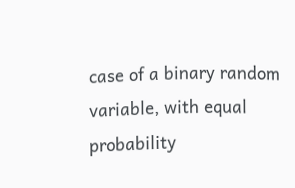case of a binary random variable, with equal probability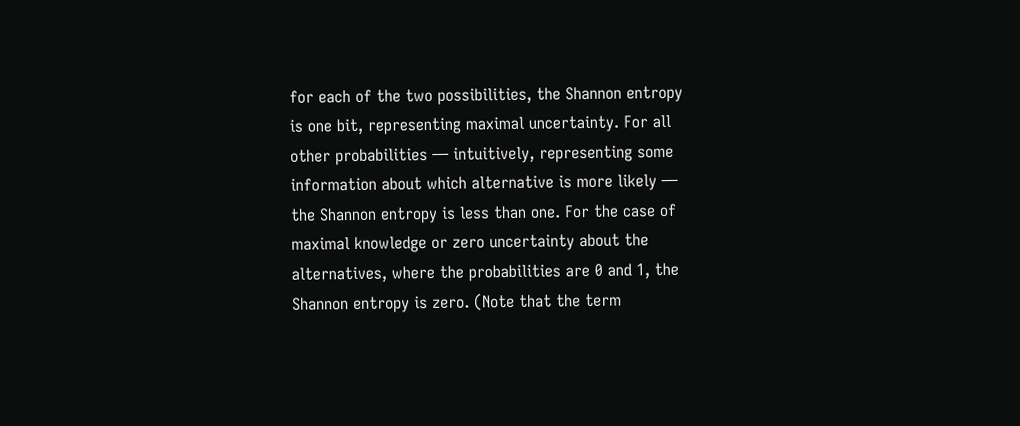for each of the two possibilities, the Shannon entropy is one bit, representing maximal uncertainty. For all other probabilities — intuitively, representing some information about which alternative is more likely — the Shannon entropy is less than one. For the case of maximal knowledge or zero uncertainty about the alternatives, where the probabilities are 0 and 1, the Shannon entropy is zero. (Note that the term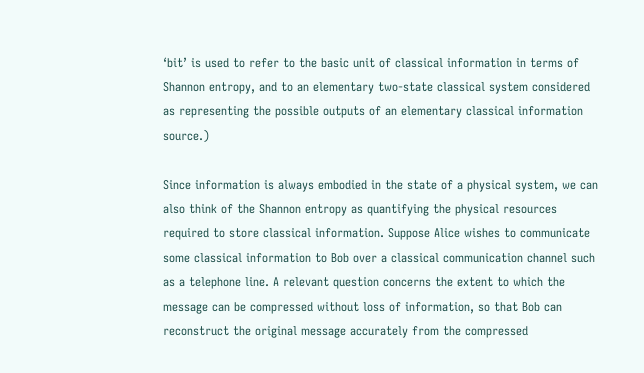‘bit’ is used to refer to the basic unit of classical information in terms of Shannon entropy, and to an elementary two-state classical system considered as representing the possible outputs of an elementary classical information source.)

Since information is always embodied in the state of a physical system, we can also think of the Shannon entropy as quantifying the physical resources required to store classical information. Suppose Alice wishes to communicate some classical information to Bob over a classical communication channel such as a telephone line. A relevant question concerns the extent to which the message can be compressed without loss of information, so that Bob can reconstruct the original message accurately from the compressed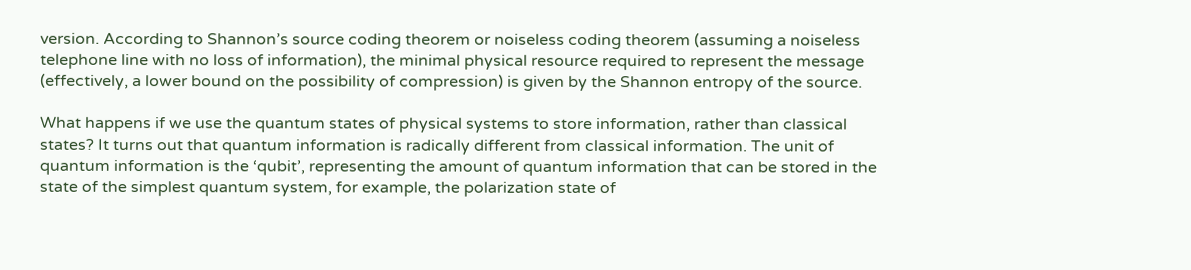version. According to Shannon’s source coding theorem or noiseless coding theorem (assuming a noiseless telephone line with no loss of information), the minimal physical resource required to represent the message (effectively, a lower bound on the possibility of compression) is given by the Shannon entropy of the source.

What happens if we use the quantum states of physical systems to store information, rather than classical states? It turns out that quantum information is radically different from classical information. The unit of quantum information is the ‘qubit’, representing the amount of quantum information that can be stored in the state of the simplest quantum system, for example, the polarization state of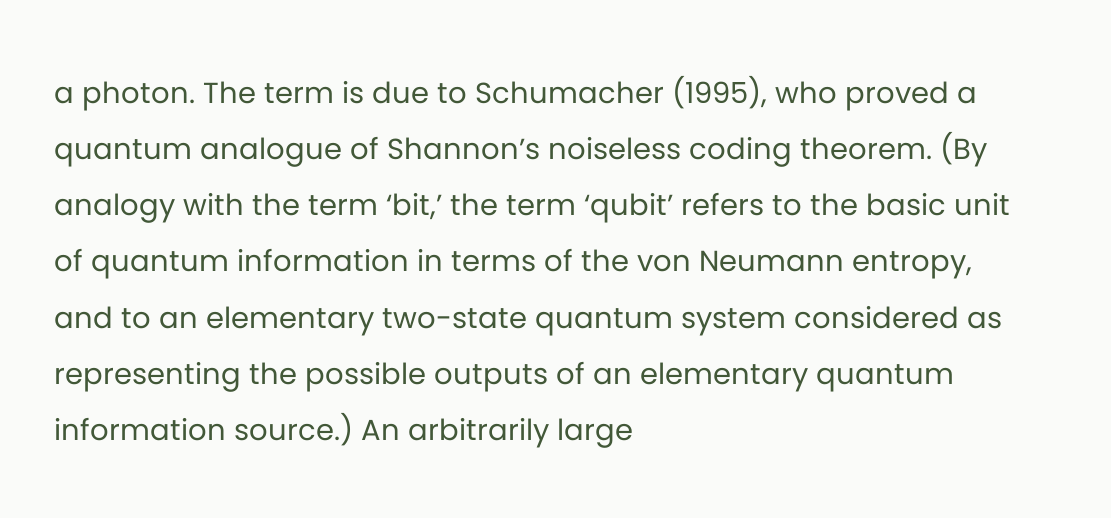a photon. The term is due to Schumacher (1995), who proved a quantum analogue of Shannon’s noiseless coding theorem. (By analogy with the term ‘bit,’ the term ‘qubit’ refers to the basic unit of quantum information in terms of the von Neumann entropy, and to an elementary two-state quantum system considered as representing the possible outputs of an elementary quantum information source.) An arbitrarily large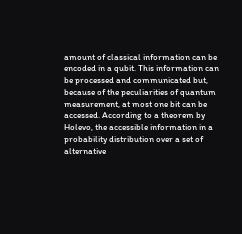amount of classical information can be encoded in a qubit. This information can be processed and communicated but, because of the peculiarities of quantum measurement, at most one bit can be accessed. According to a theorem by Holevo, the accessible information in a probability distribution over a set of alternative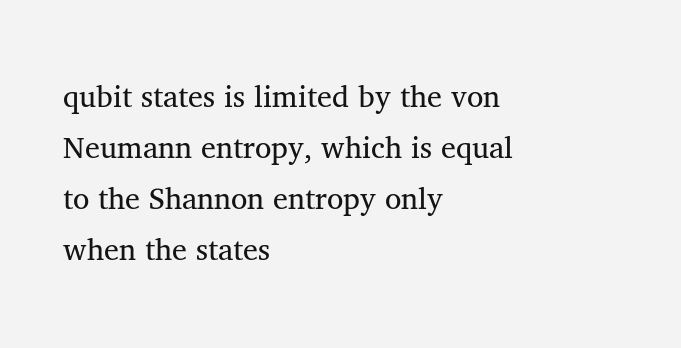qubit states is limited by the von Neumann entropy, which is equal to the Shannon entropy only when the states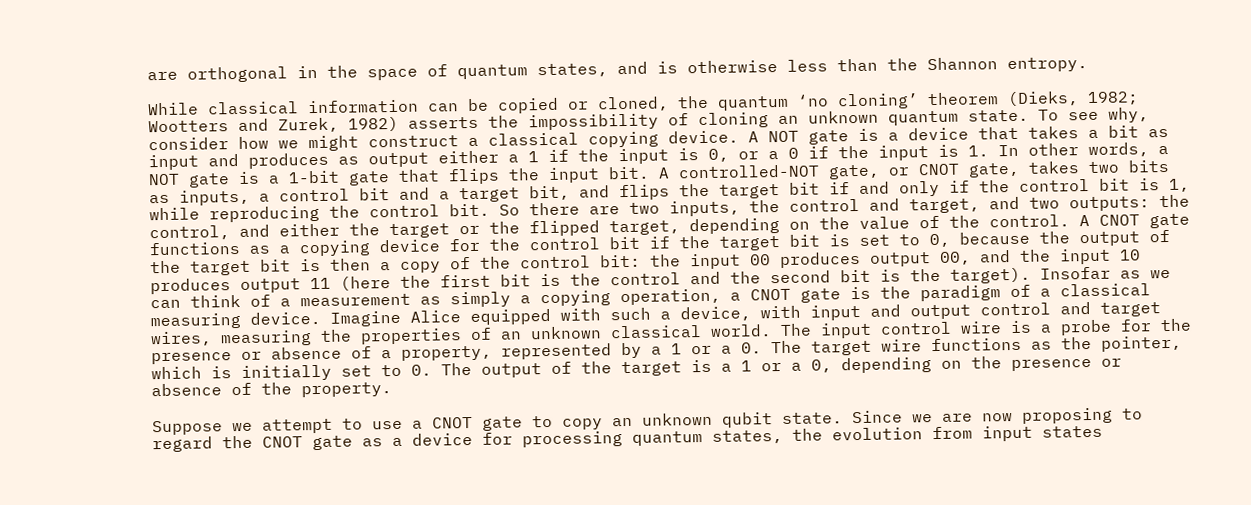are orthogonal in the space of quantum states, and is otherwise less than the Shannon entropy.

While classical information can be copied or cloned, the quantum ‘no cloning’ theorem (Dieks, 1982; Wootters and Zurek, 1982) asserts the impossibility of cloning an unknown quantum state. To see why, consider how we might construct a classical copying device. A NOT gate is a device that takes a bit as input and produces as output either a 1 if the input is 0, or a 0 if the input is 1. In other words, a NOT gate is a 1-bit gate that flips the input bit. A controlled-NOT gate, or CNOT gate, takes two bits as inputs, a control bit and a target bit, and flips the target bit if and only if the control bit is 1, while reproducing the control bit. So there are two inputs, the control and target, and two outputs: the control, and either the target or the flipped target, depending on the value of the control. A CNOT gate functions as a copying device for the control bit if the target bit is set to 0, because the output of the target bit is then a copy of the control bit: the input 00 produces output 00, and the input 10 produces output 11 (here the first bit is the control and the second bit is the target). Insofar as we can think of a measurement as simply a copying operation, a CNOT gate is the paradigm of a classical measuring device. Imagine Alice equipped with such a device, with input and output control and target wires, measuring the properties of an unknown classical world. The input control wire is a probe for the presence or absence of a property, represented by a 1 or a 0. The target wire functions as the pointer, which is initially set to 0. The output of the target is a 1 or a 0, depending on the presence or absence of the property.

Suppose we attempt to use a CNOT gate to copy an unknown qubit state. Since we are now proposing to regard the CNOT gate as a device for processing quantum states, the evolution from input states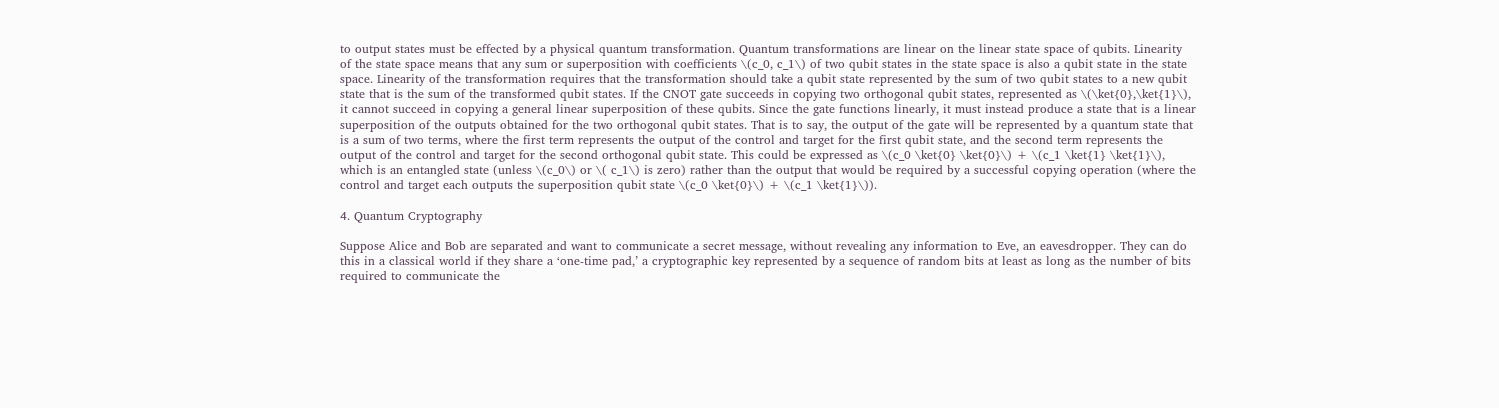to output states must be effected by a physical quantum transformation. Quantum transformations are linear on the linear state space of qubits. Linearity of the state space means that any sum or superposition with coefficients \(c_0, c_1\) of two qubit states in the state space is also a qubit state in the state space. Linearity of the transformation requires that the transformation should take a qubit state represented by the sum of two qubit states to a new qubit state that is the sum of the transformed qubit states. If the CNOT gate succeeds in copying two orthogonal qubit states, represented as \(\ket{0},\ket{1}\), it cannot succeed in copying a general linear superposition of these qubits. Since the gate functions linearly, it must instead produce a state that is a linear superposition of the outputs obtained for the two orthogonal qubit states. That is to say, the output of the gate will be represented by a quantum state that is a sum of two terms, where the first term represents the output of the control and target for the first qubit state, and the second term represents the output of the control and target for the second orthogonal qubit state. This could be expressed as \(c_0 \ket{0} \ket{0}\) + \(c_1 \ket{1} \ket{1}\), which is an entangled state (unless \(c_0\) or \( c_1\) is zero) rather than the output that would be required by a successful copying operation (where the control and target each outputs the superposition qubit state \(c_0 \ket{0}\) + \(c_1 \ket{1}\)).

4. Quantum Cryptography

Suppose Alice and Bob are separated and want to communicate a secret message, without revealing any information to Eve, an eavesdropper. They can do this in a classical world if they share a ‘one-time pad,’ a cryptographic key represented by a sequence of random bits at least as long as the number of bits required to communicate the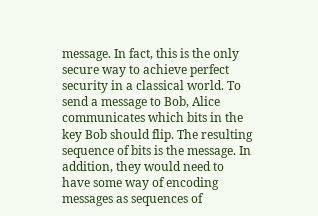message. In fact, this is the only secure way to achieve perfect security in a classical world. To send a message to Bob, Alice communicates which bits in the key Bob should flip. The resulting sequence of bits is the message. In addition, they would need to have some way of encoding messages as sequences of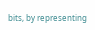bits, by representing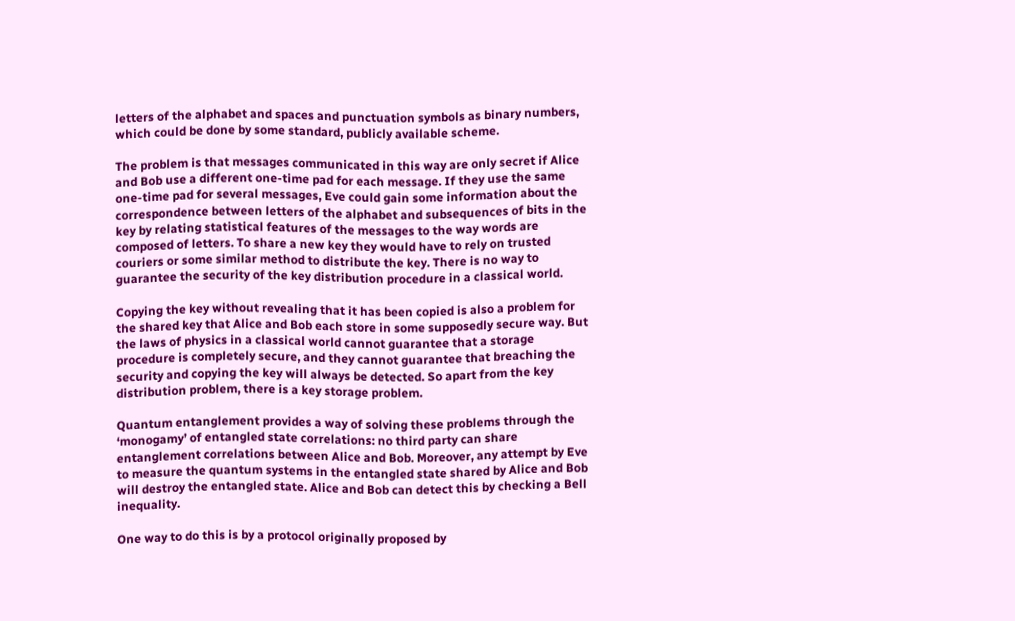letters of the alphabet and spaces and punctuation symbols as binary numbers, which could be done by some standard, publicly available scheme.

The problem is that messages communicated in this way are only secret if Alice and Bob use a different one-time pad for each message. If they use the same one-time pad for several messages, Eve could gain some information about the correspondence between letters of the alphabet and subsequences of bits in the key by relating statistical features of the messages to the way words are composed of letters. To share a new key they would have to rely on trusted couriers or some similar method to distribute the key. There is no way to guarantee the security of the key distribution procedure in a classical world.

Copying the key without revealing that it has been copied is also a problem for the shared key that Alice and Bob each store in some supposedly secure way. But the laws of physics in a classical world cannot guarantee that a storage procedure is completely secure, and they cannot guarantee that breaching the security and copying the key will always be detected. So apart from the key distribution problem, there is a key storage problem.

Quantum entanglement provides a way of solving these problems through the ‘monogamy’ of entangled state correlations: no third party can share entanglement correlations between Alice and Bob. Moreover, any attempt by Eve to measure the quantum systems in the entangled state shared by Alice and Bob will destroy the entangled state. Alice and Bob can detect this by checking a Bell inequality.

One way to do this is by a protocol originally proposed by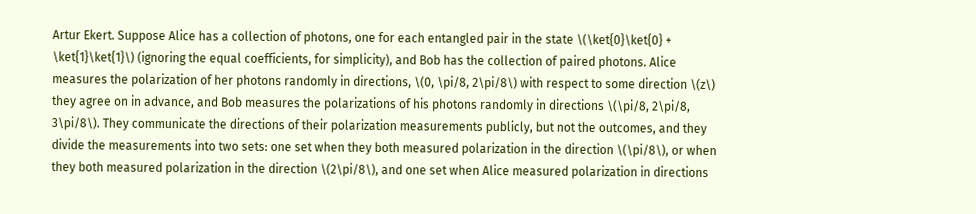Artur Ekert. Suppose Alice has a collection of photons, one for each entangled pair in the state \(\ket{0}\ket{0} + \ket{1}\ket{1}\) (ignoring the equal coefficients, for simplicity), and Bob has the collection of paired photons. Alice measures the polarization of her photons randomly in directions, \(0, \pi/8, 2\pi/8\) with respect to some direction \(z\) they agree on in advance, and Bob measures the polarizations of his photons randomly in directions \(\pi/8, 2\pi/8, 3\pi/8\). They communicate the directions of their polarization measurements publicly, but not the outcomes, and they divide the measurements into two sets: one set when they both measured polarization in the direction \(\pi/8\), or when they both measured polarization in the direction \(2\pi/8\), and one set when Alice measured polarization in directions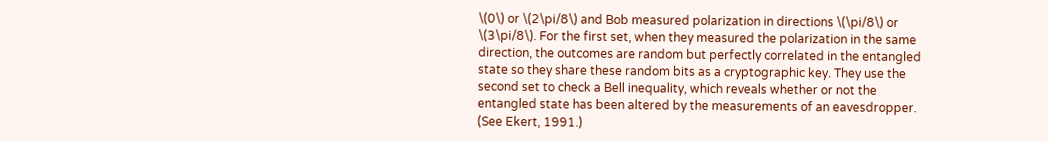\(0\) or \(2\pi/8\) and Bob measured polarization in directions \(\pi/8\) or \(3\pi/8\). For the first set, when they measured the polarization in the same direction, the outcomes are random but perfectly correlated in the entangled state so they share these random bits as a cryptographic key. They use the second set to check a Bell inequality, which reveals whether or not the entangled state has been altered by the measurements of an eavesdropper. (See Ekert, 1991.)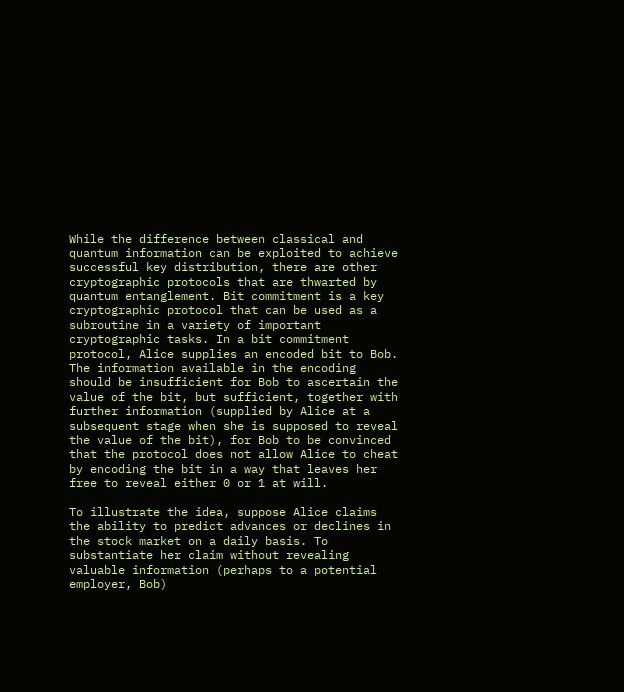While the difference between classical and quantum information can be exploited to achieve successful key distribution, there are other cryptographic protocols that are thwarted by quantum entanglement. Bit commitment is a key cryptographic protocol that can be used as a subroutine in a variety of important cryptographic tasks. In a bit commitment protocol, Alice supplies an encoded bit to Bob. The information available in the encoding should be insufficient for Bob to ascertain the value of the bit, but sufficient, together with further information (supplied by Alice at a subsequent stage when she is supposed to reveal the value of the bit), for Bob to be convinced that the protocol does not allow Alice to cheat by encoding the bit in a way that leaves her free to reveal either 0 or 1 at will.

To illustrate the idea, suppose Alice claims the ability to predict advances or declines in the stock market on a daily basis. To substantiate her claim without revealing valuable information (perhaps to a potential employer, Bob)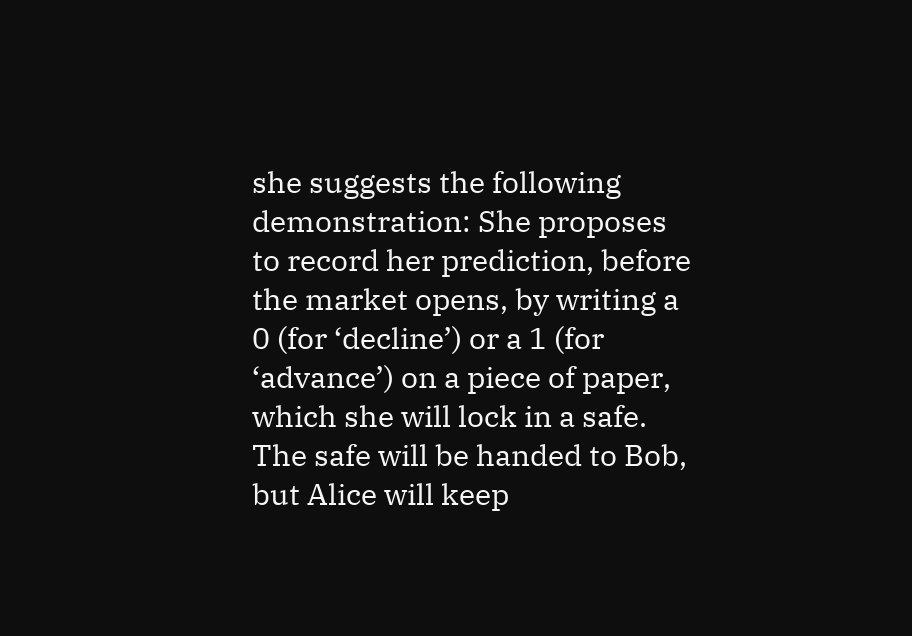she suggests the following demonstration: She proposes to record her prediction, before the market opens, by writing a 0 (for ‘decline’) or a 1 (for ‘advance’) on a piece of paper, which she will lock in a safe. The safe will be handed to Bob, but Alice will keep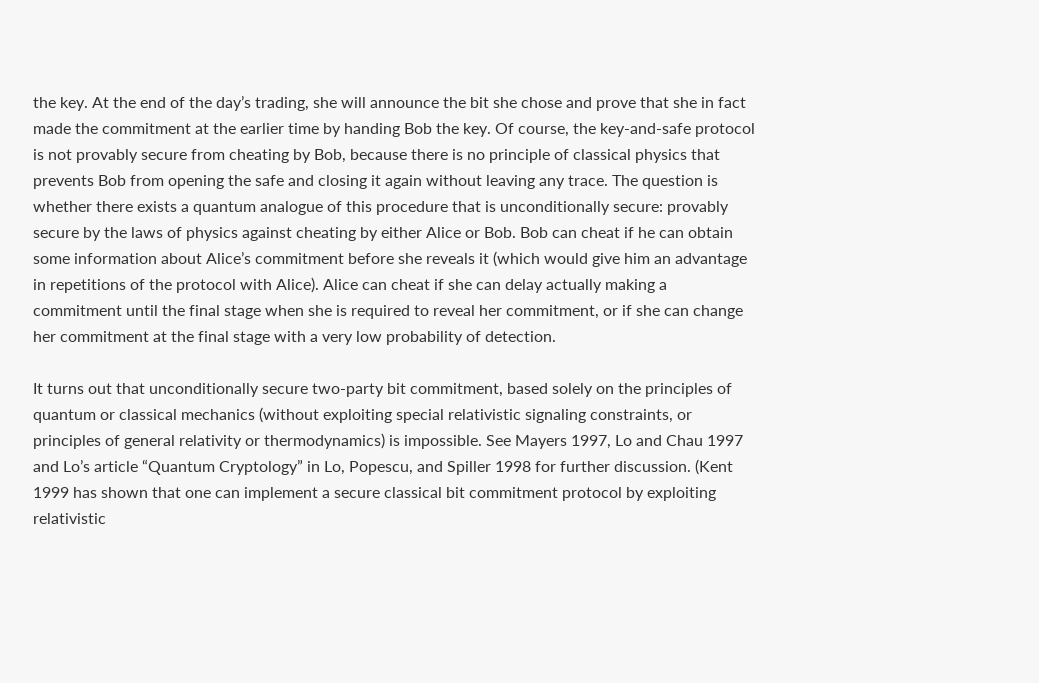the key. At the end of the day’s trading, she will announce the bit she chose and prove that she in fact made the commitment at the earlier time by handing Bob the key. Of course, the key-and-safe protocol is not provably secure from cheating by Bob, because there is no principle of classical physics that prevents Bob from opening the safe and closing it again without leaving any trace. The question is whether there exists a quantum analogue of this procedure that is unconditionally secure: provably secure by the laws of physics against cheating by either Alice or Bob. Bob can cheat if he can obtain some information about Alice’s commitment before she reveals it (which would give him an advantage in repetitions of the protocol with Alice). Alice can cheat if she can delay actually making a commitment until the final stage when she is required to reveal her commitment, or if she can change her commitment at the final stage with a very low probability of detection.

It turns out that unconditionally secure two-party bit commitment, based solely on the principles of quantum or classical mechanics (without exploiting special relativistic signaling constraints, or principles of general relativity or thermodynamics) is impossible. See Mayers 1997, Lo and Chau 1997 and Lo’s article “Quantum Cryptology” in Lo, Popescu, and Spiller 1998 for further discussion. (Kent 1999 has shown that one can implement a secure classical bit commitment protocol by exploiting relativistic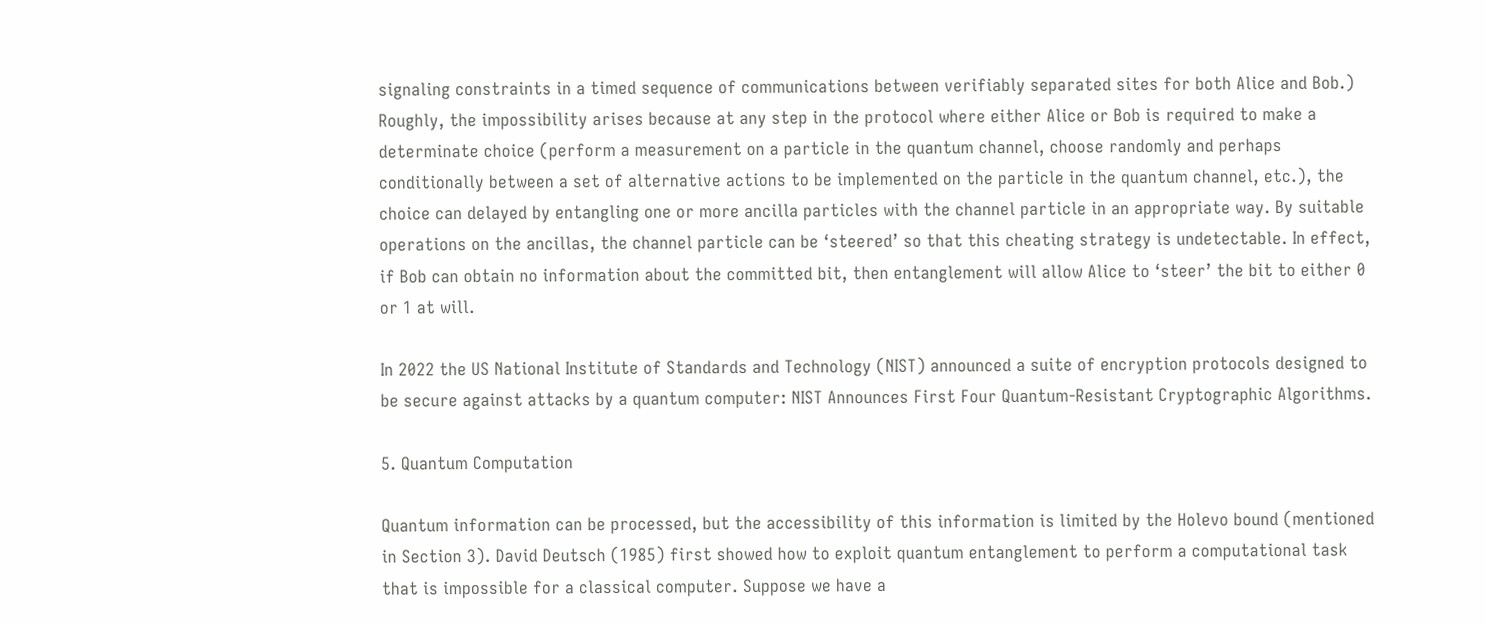signaling constraints in a timed sequence of communications between verifiably separated sites for both Alice and Bob.) Roughly, the impossibility arises because at any step in the protocol where either Alice or Bob is required to make a determinate choice (perform a measurement on a particle in the quantum channel, choose randomly and perhaps conditionally between a set of alternative actions to be implemented on the particle in the quantum channel, etc.), the choice can delayed by entangling one or more ancilla particles with the channel particle in an appropriate way. By suitable operations on the ancillas, the channel particle can be ‘steered’ so that this cheating strategy is undetectable. In effect, if Bob can obtain no information about the committed bit, then entanglement will allow Alice to ‘steer’ the bit to either 0 or 1 at will.

In 2022 the US National Institute of Standards and Technology (NIST) announced a suite of encryption protocols designed to be secure against attacks by a quantum computer: NIST Announces First Four Quantum-Resistant Cryptographic Algorithms.

5. Quantum Computation

Quantum information can be processed, but the accessibility of this information is limited by the Holevo bound (mentioned in Section 3). David Deutsch (1985) first showed how to exploit quantum entanglement to perform a computational task that is impossible for a classical computer. Suppose we have a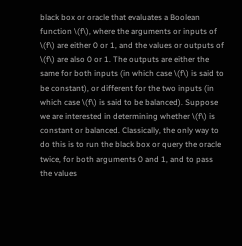black box or oracle that evaluates a Boolean function \(f\), where the arguments or inputs of \(f\) are either 0 or 1, and the values or outputs of \(f\) are also 0 or 1. The outputs are either the same for both inputs (in which case \(f\) is said to be constant), or different for the two inputs (in which case \(f\) is said to be balanced). Suppose we are interested in determining whether \(f\) is constant or balanced. Classically, the only way to do this is to run the black box or query the oracle twice, for both arguments 0 and 1, and to pass the values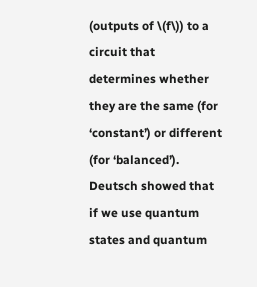(outputs of \(f\)) to a circuit that determines whether they are the same (for ‘constant’) or different (for ‘balanced’). Deutsch showed that if we use quantum states and quantum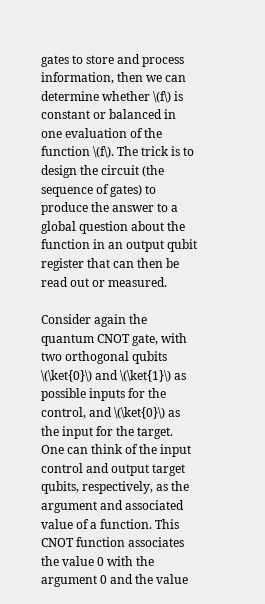gates to store and process information, then we can determine whether \(f\) is constant or balanced in one evaluation of the function \(f\). The trick is to design the circuit (the sequence of gates) to produce the answer to a global question about the function in an output qubit register that can then be read out or measured.

Consider again the quantum CNOT gate, with two orthogonal qubits \(\ket{0}\) and \(\ket{1}\) as possible inputs for the control, and \(\ket{0}\) as the input for the target. One can think of the input control and output target qubits, respectively, as the argument and associated value of a function. This CNOT function associates the value 0 with the argument 0 and the value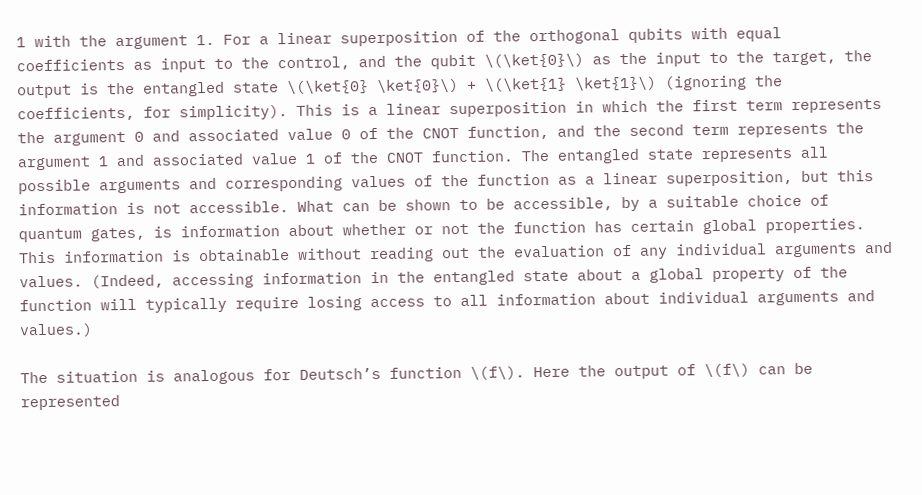1 with the argument 1. For a linear superposition of the orthogonal qubits with equal coefficients as input to the control, and the qubit \(\ket{0}\) as the input to the target, the output is the entangled state \(\ket{0} \ket{0}\) + \(\ket{1} \ket{1}\) (ignoring the coefficients, for simplicity). This is a linear superposition in which the first term represents the argument 0 and associated value 0 of the CNOT function, and the second term represents the argument 1 and associated value 1 of the CNOT function. The entangled state represents all possible arguments and corresponding values of the function as a linear superposition, but this information is not accessible. What can be shown to be accessible, by a suitable choice of quantum gates, is information about whether or not the function has certain global properties. This information is obtainable without reading out the evaluation of any individual arguments and values. (Indeed, accessing information in the entangled state about a global property of the function will typically require losing access to all information about individual arguments and values.)

The situation is analogous for Deutsch’s function \(f\). Here the output of \(f\) can be represented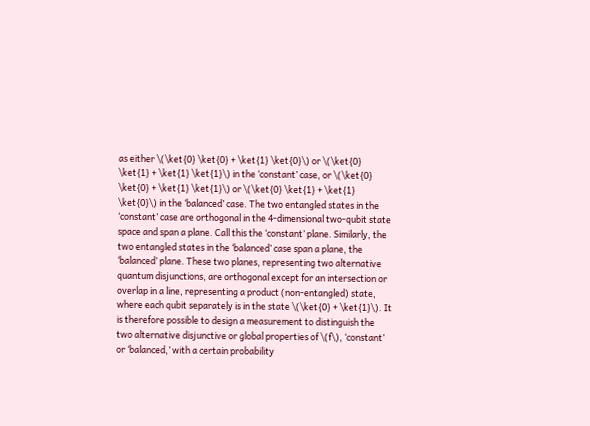as either \(\ket{0} \ket{0} + \ket{1} \ket{0}\) or \(\ket{0} \ket{1} + \ket{1} \ket{1}\) in the ‘constant’ case, or \(\ket{0} \ket{0} + \ket{1} \ket{1}\) or \(\ket{0} \ket{1} + \ket{1} \ket{0}\) in the ‘balanced’ case. The two entangled states in the ‘constant’ case are orthogonal in the 4-dimensional two-qubit state space and span a plane. Call this the ‘constant’ plane. Similarly, the two entangled states in the ‘balanced’ case span a plane, the ‘balanced’ plane. These two planes, representing two alternative quantum disjunctions, are orthogonal except for an intersection or overlap in a line, representing a product (non-entangled) state, where each qubit separately is in the state \(\ket{0} + \ket{1}\). It is therefore possible to design a measurement to distinguish the two alternative disjunctive or global properties of \(f\), ‘constant’ or ‘balanced,’ with a certain probability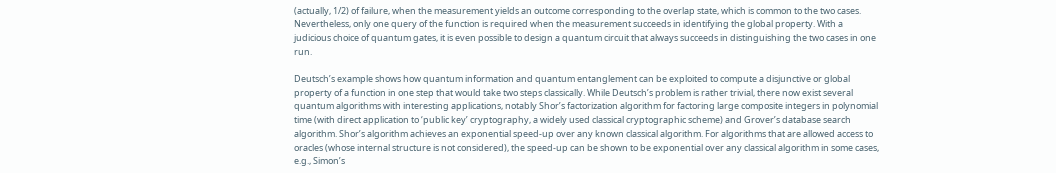(actually, 1/2) of failure, when the measurement yields an outcome corresponding to the overlap state, which is common to the two cases. Nevertheless, only one query of the function is required when the measurement succeeds in identifying the global property. With a judicious choice of quantum gates, it is even possible to design a quantum circuit that always succeeds in distinguishing the two cases in one run.

Deutsch’s example shows how quantum information and quantum entanglement can be exploited to compute a disjunctive or global property of a function in one step that would take two steps classically. While Deutsch’s problem is rather trivial, there now exist several quantum algorithms with interesting applications, notably Shor’s factorization algorithm for factoring large composite integers in polynomial time (with direct application to ‘public key’ cryptography, a widely used classical cryptographic scheme) and Grover’s database search algorithm. Shor’s algorithm achieves an exponential speed-up over any known classical algorithm. For algorithms that are allowed access to oracles (whose internal structure is not considered), the speed-up can be shown to be exponential over any classical algorithm in some cases, e.g., Simon’s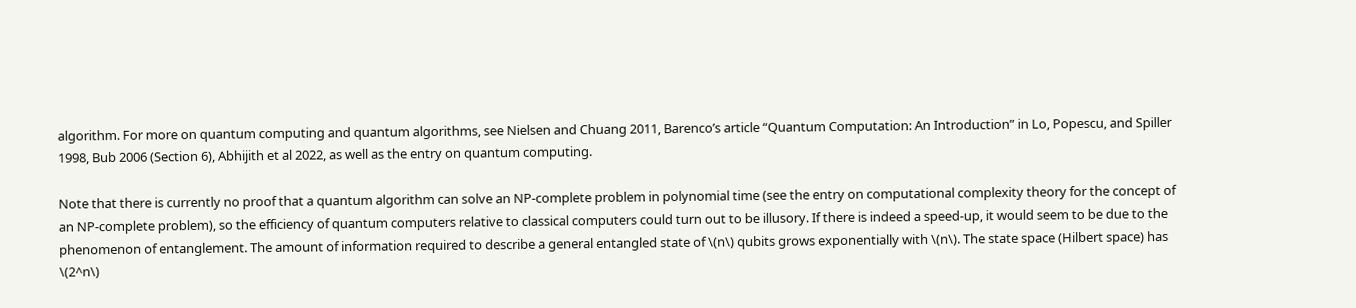algorithm. For more on quantum computing and quantum algorithms, see Nielsen and Chuang 2011, Barenco’s article “Quantum Computation: An Introduction” in Lo, Popescu, and Spiller 1998, Bub 2006 (Section 6), Abhijith et al 2022, as well as the entry on quantum computing.

Note that there is currently no proof that a quantum algorithm can solve an NP-complete problem in polynomial time (see the entry on computational complexity theory for the concept of an NP-complete problem), so the efficiency of quantum computers relative to classical computers could turn out to be illusory. If there is indeed a speed-up, it would seem to be due to the phenomenon of entanglement. The amount of information required to describe a general entangled state of \(n\) qubits grows exponentially with \(n\). The state space (Hilbert space) has \(2^n\)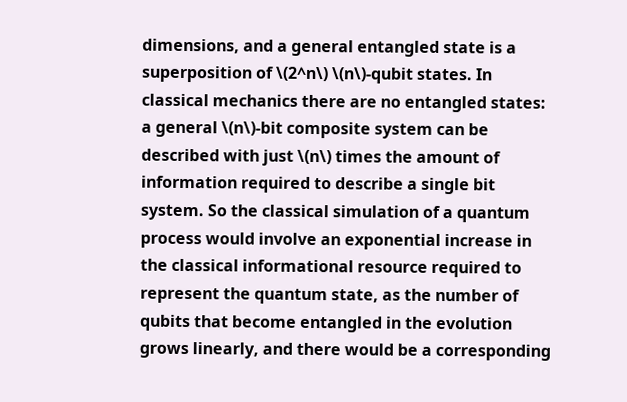dimensions, and a general entangled state is a superposition of \(2^n\) \(n\)-qubit states. In classical mechanics there are no entangled states: a general \(n\)-bit composite system can be described with just \(n\) times the amount of information required to describe a single bit system. So the classical simulation of a quantum process would involve an exponential increase in the classical informational resource required to represent the quantum state, as the number of qubits that become entangled in the evolution grows linearly, and there would be a corresponding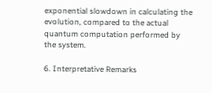exponential slowdown in calculating the evolution, compared to the actual quantum computation performed by the system.

6. Interpretative Remarks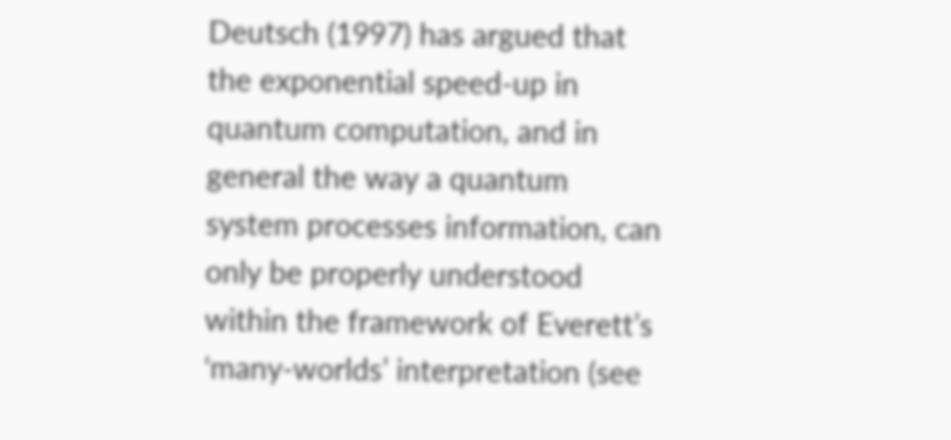Deutsch (1997) has argued that the exponential speed-up in quantum computation, and in general the way a quantum system processes information, can only be properly understood within the framework of Everett’s ‘many-worlds’ interpretation (see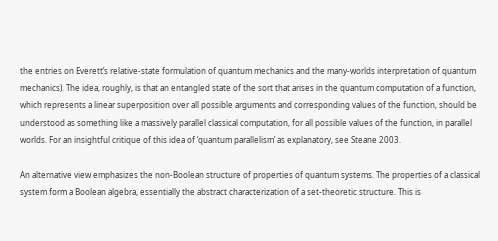the entries on Everett’s relative-state formulation of quantum mechanics and the many-worlds interpretation of quantum mechanics). The idea, roughly, is that an entangled state of the sort that arises in the quantum computation of a function, which represents a linear superposition over all possible arguments and corresponding values of the function, should be understood as something like a massively parallel classical computation, for all possible values of the function, in parallel worlds. For an insightful critique of this idea of ‘quantum parallelism’ as explanatory, see Steane 2003.

An alternative view emphasizes the non-Boolean structure of properties of quantum systems. The properties of a classical system form a Boolean algebra, essentially the abstract characterization of a set-theoretic structure. This is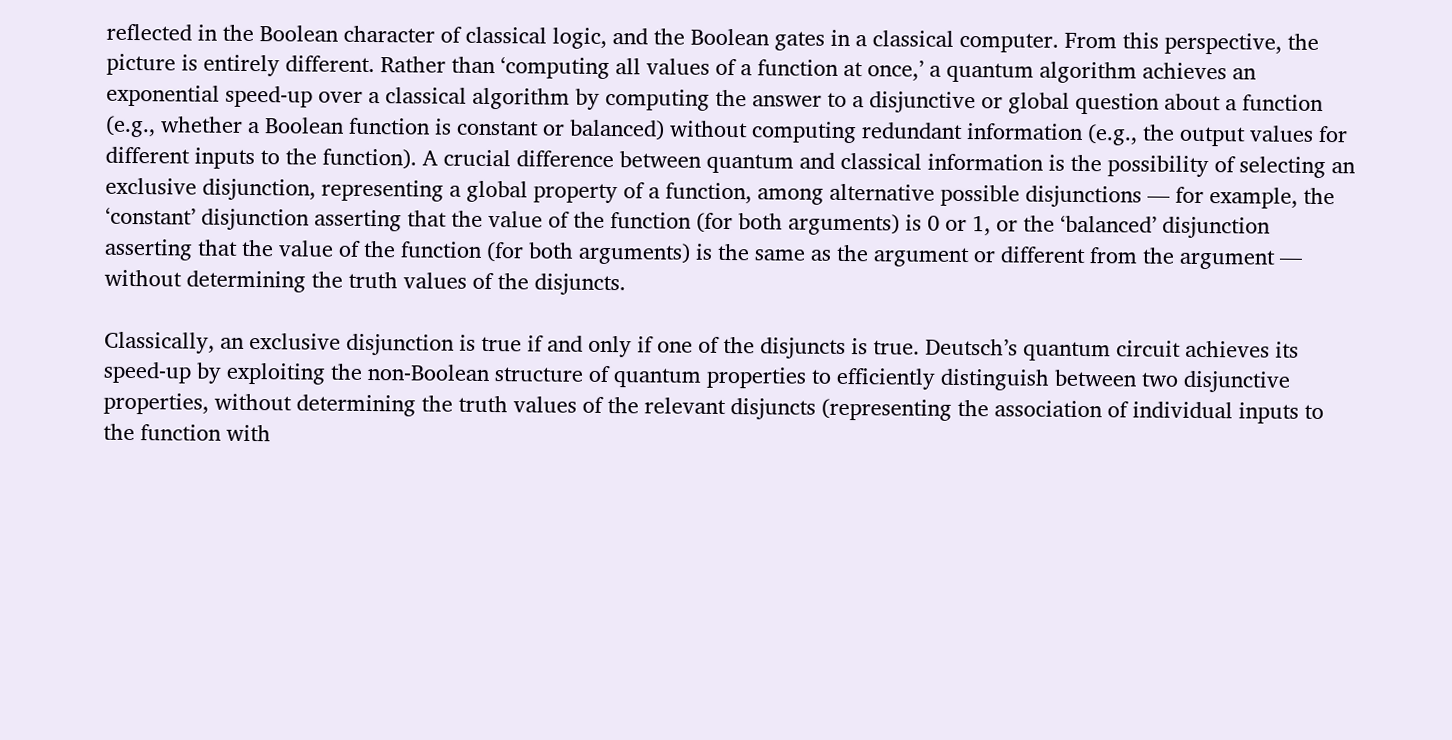reflected in the Boolean character of classical logic, and the Boolean gates in a classical computer. From this perspective, the picture is entirely different. Rather than ‘computing all values of a function at once,’ a quantum algorithm achieves an exponential speed-up over a classical algorithm by computing the answer to a disjunctive or global question about a function (e.g., whether a Boolean function is constant or balanced) without computing redundant information (e.g., the output values for different inputs to the function). A crucial difference between quantum and classical information is the possibility of selecting an exclusive disjunction, representing a global property of a function, among alternative possible disjunctions — for example, the ‘constant’ disjunction asserting that the value of the function (for both arguments) is 0 or 1, or the ‘balanced’ disjunction asserting that the value of the function (for both arguments) is the same as the argument or different from the argument — without determining the truth values of the disjuncts.

Classically, an exclusive disjunction is true if and only if one of the disjuncts is true. Deutsch’s quantum circuit achieves its speed-up by exploiting the non-Boolean structure of quantum properties to efficiently distinguish between two disjunctive properties, without determining the truth values of the relevant disjuncts (representing the association of individual inputs to the function with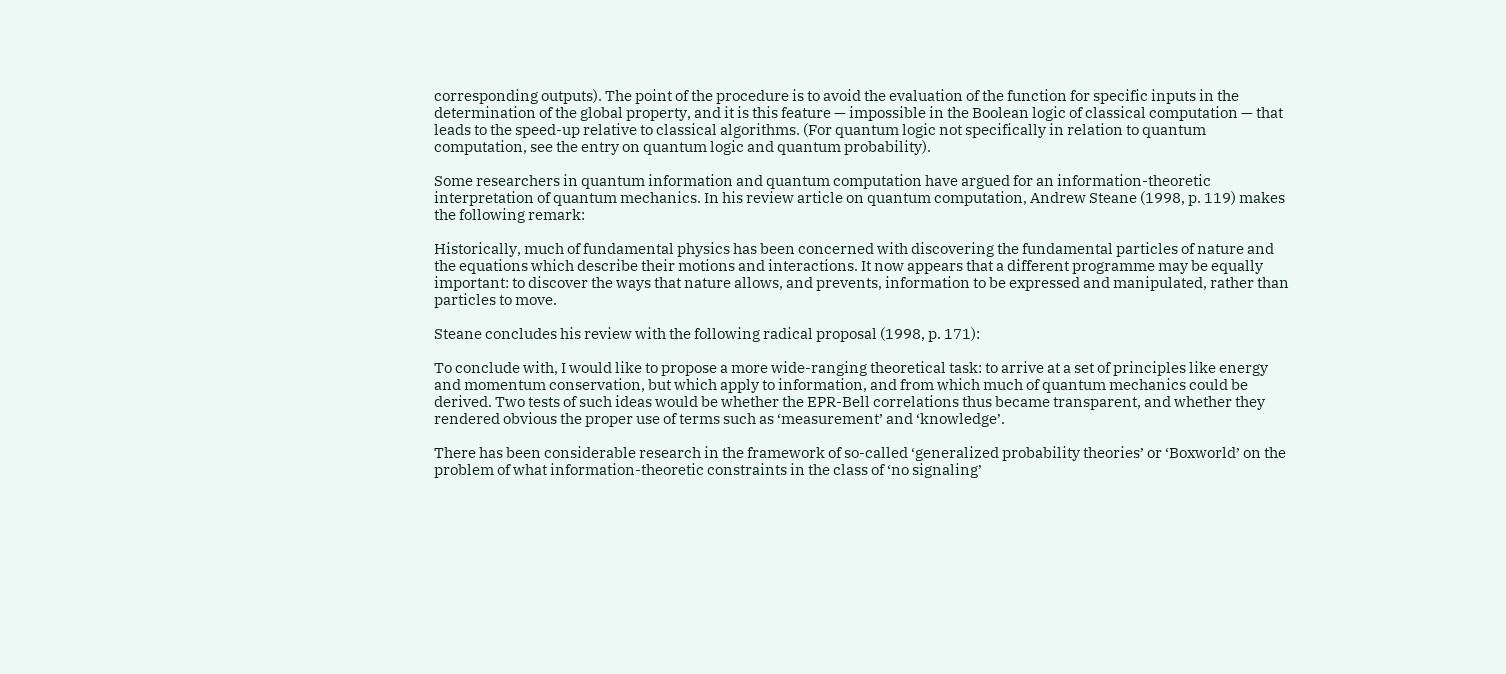corresponding outputs). The point of the procedure is to avoid the evaluation of the function for specific inputs in the determination of the global property, and it is this feature — impossible in the Boolean logic of classical computation — that leads to the speed-up relative to classical algorithms. (For quantum logic not specifically in relation to quantum computation, see the entry on quantum logic and quantum probability).

Some researchers in quantum information and quantum computation have argued for an information-theoretic interpretation of quantum mechanics. In his review article on quantum computation, Andrew Steane (1998, p. 119) makes the following remark:

Historically, much of fundamental physics has been concerned with discovering the fundamental particles of nature and the equations which describe their motions and interactions. It now appears that a different programme may be equally important: to discover the ways that nature allows, and prevents, information to be expressed and manipulated, rather than particles to move.

Steane concludes his review with the following radical proposal (1998, p. 171):

To conclude with, I would like to propose a more wide-ranging theoretical task: to arrive at a set of principles like energy and momentum conservation, but which apply to information, and from which much of quantum mechanics could be derived. Two tests of such ideas would be whether the EPR-Bell correlations thus became transparent, and whether they rendered obvious the proper use of terms such as ‘measurement’ and ‘knowledge’.

There has been considerable research in the framework of so-called ‘generalized probability theories’ or ‘Boxworld’ on the problem of what information-theoretic constraints in the class of ‘no signaling’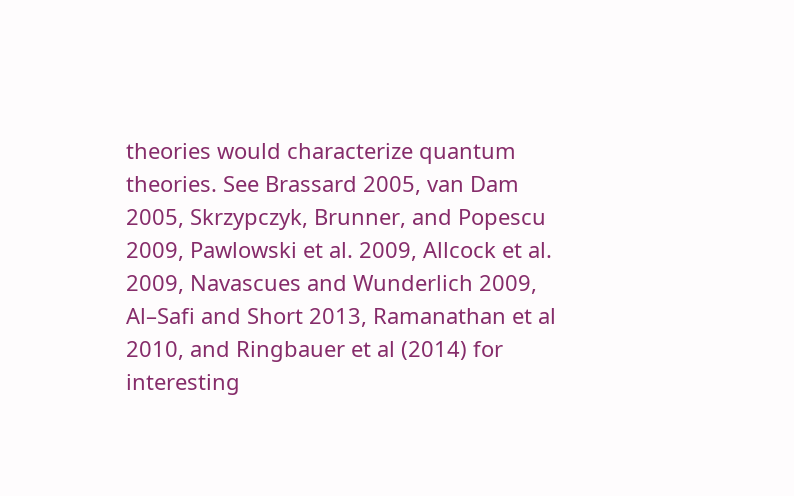theories would characterize quantum theories. See Brassard 2005, van Dam 2005, Skrzypczyk, Brunner, and Popescu 2009, Pawlowski et al. 2009, Allcock et al. 2009, Navascues and Wunderlich 2009, Al–Safi and Short 2013, Ramanathan et al 2010, and Ringbauer et al (2014) for interesting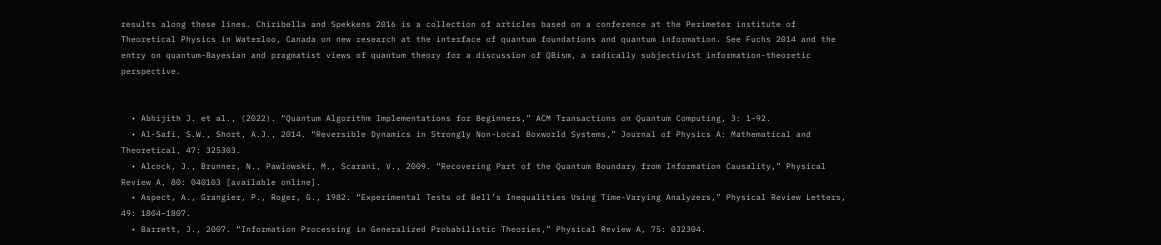results along these lines. Chiribella and Spekkens 2016 is a collection of articles based on a conference at the Perimeter institute of Theoretical Physics in Waterloo, Canada on new research at the interface of quantum foundations and quantum information. See Fuchs 2014 and the entry on quantum-Bayesian and pragmatist views of quantum theory for a discussion of QBism, a radically subjectivist information-theoretic perspective.


  • Abhijith J. et al., (2022). “Quantum Algorithm Implementations for Beginners,” ACM Transactions on Quantum Computing, 3: 1–92.
  • Al-Safi, S.W., Short, A.J., 2014. “Reversible Dynamics in Strongly Non-Local Boxworld Systems,” Journal of Physics A: Mathematical and Theoretical, 47: 325303.
  • Alcock, J., Brunner, N., Pawlowski, M., Scarani, V., 2009. “Recovering Part of the Quantum Boundary from Information Causality,” Physical Review A, 80: 040103 [available online].
  • Aspect, A., Grangier, P., Roger, G., 1982. “Experimental Tests of Bell’s Inequalities Using Time-Varying Analyzers,” Physical Review Letters, 49: 1804–1807.
  • Barrett, J., 2007. “Information Processing in Generalized Probabilistic Theories,” Physical Review A, 75: 032304.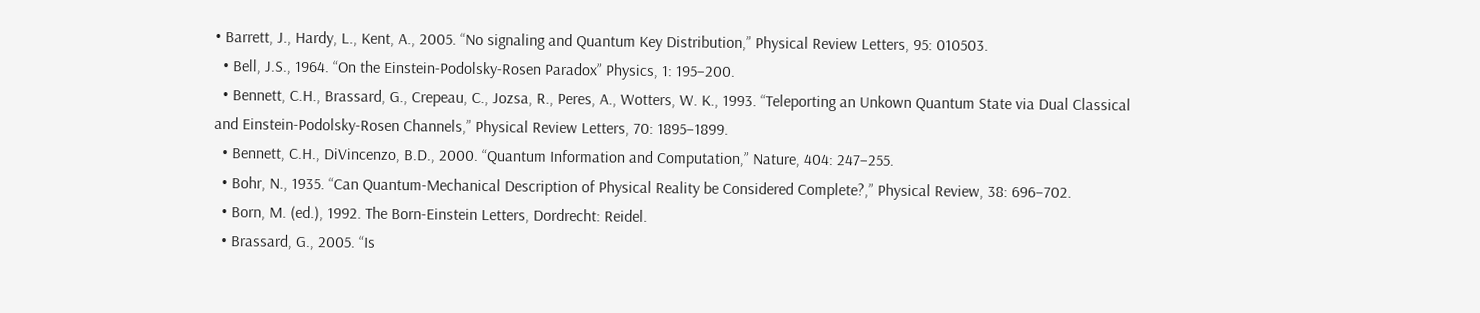• Barrett, J., Hardy, L., Kent, A., 2005. “No signaling and Quantum Key Distribution,” Physical Review Letters, 95: 010503.
  • Bell, J.S., 1964. “On the Einstein-Podolsky-Rosen Paradox” Physics, 1: 195–200.
  • Bennett, C.H., Brassard, G., Crepeau, C., Jozsa, R., Peres, A., Wotters, W. K., 1993. “Teleporting an Unkown Quantum State via Dual Classical and Einstein-Podolsky-Rosen Channels,” Physical Review Letters, 70: 1895–1899.
  • Bennett, C.H., DiVincenzo, B.D., 2000. “Quantum Information and Computation,” Nature, 404: 247–255.
  • Bohr, N., 1935. “Can Quantum-Mechanical Description of Physical Reality be Considered Complete?,” Physical Review, 38: 696–702.
  • Born, M. (ed.), 1992. The Born-Einstein Letters, Dordrecht: Reidel.
  • Brassard, G., 2005. “Is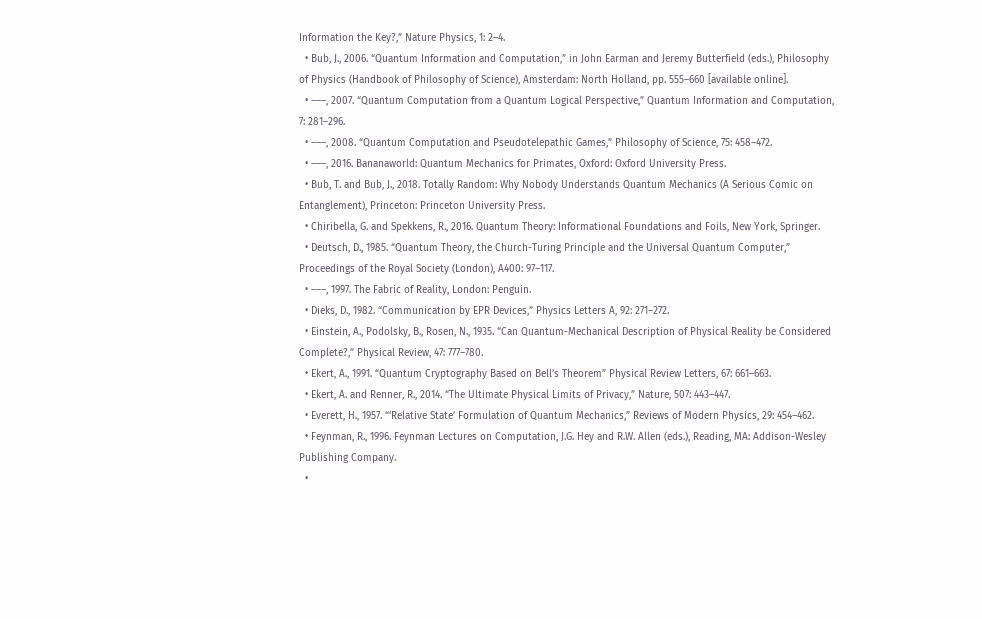Information the Key?,” Nature Physics, 1: 2–4.
  • Bub, J., 2006. “Quantum Information and Computation,” in John Earman and Jeremy Butterfield (eds.), Philosophy of Physics (Handbook of Philosophy of Science), Amsterdam: North Holland, pp. 555–660 [available online].
  • –––, 2007. “Quantum Computation from a Quantum Logical Perspective,” Quantum Information and Computation, 7: 281–296.
  • –––, 2008. “Quantum Computation and Pseudotelepathic Games,” Philosophy of Science, 75: 458–472.
  • –––, 2016. Bananaworld: Quantum Mechanics for Primates, Oxford: Oxford University Press.
  • Bub, T. and Bub, J., 2018. Totally Random: Why Nobody Understands Quantum Mechanics (A Serious Comic on Entanglement), Princeton: Princeton University Press.
  • Chiribella, G. and Spekkens, R., 2016. Quantum Theory: Informational Foundations and Foils, New York, Springer.
  • Deutsch, D., 1985. “Quantum Theory, the Church-Turing Principle and the Universal Quantum Computer,” Proceedings of the Royal Society (London), A400: 97–117.
  • –––, 1997. The Fabric of Reality, London: Penguin.
  • Dieks, D., 1982. “Communication by EPR Devices,” Physics Letters A, 92: 271–272.
  • Einstein, A., Podolsky, B., Rosen, N., 1935. “Can Quantum-Mechanical Description of Physical Reality be Considered Complete?,” Physical Review, 47: 777–780.
  • Ekert, A., 1991. “Quantum Cryptography Based on Bell’s Theorem” Physical Review Letters, 67: 661–663.
  • Ekert, A. and Renner, R., 2014. “The Ultimate Physical Limits of Privacy,” Nature, 507: 443–447.
  • Everett, H., 1957. “‘Relative State’ Formulation of Quantum Mechanics,” Reviews of Modern Physics, 29: 454–462.
  • Feynman, R., 1996. Feynman Lectures on Computation, J.G. Hey and R.W. Allen (eds.), Reading, MA: Addison-Wesley Publishing Company.
  •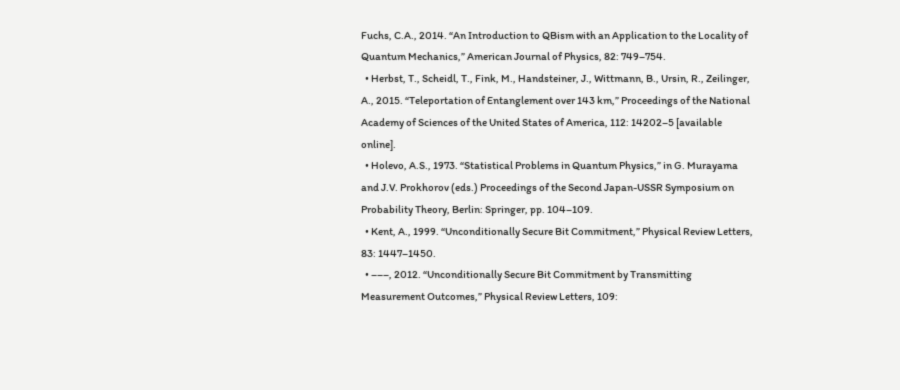Fuchs, C.A., 2014. “An Introduction to QBism with an Application to the Locality of Quantum Mechanics,” American Journal of Physics, 82: 749–754.
  • Herbst, T., Scheidl, T., Fink, M., Handsteiner, J., Wittmann, B., Ursin, R., Zeilinger, A., 2015. “Teleportation of Entanglement over 143 km,” Proceedings of the National Academy of Sciences of the United States of America, 112: 14202–5 [available online].
  • Holevo, A.S., 1973. “Statistical Problems in Quantum Physics,” in G. Murayama and J.V. Prokhorov (eds.) Proceedings of the Second Japan-USSR Symposium on Probability Theory, Berlin: Springer, pp. 104–109.
  • Kent, A., 1999. “Unconditionally Secure Bit Commitment,” Physical Review Letters, 83: 1447–1450.
  • –––, 2012. “Unconditionally Secure Bit Commitment by Transmitting Measurement Outcomes,” Physical Review Letters, 109: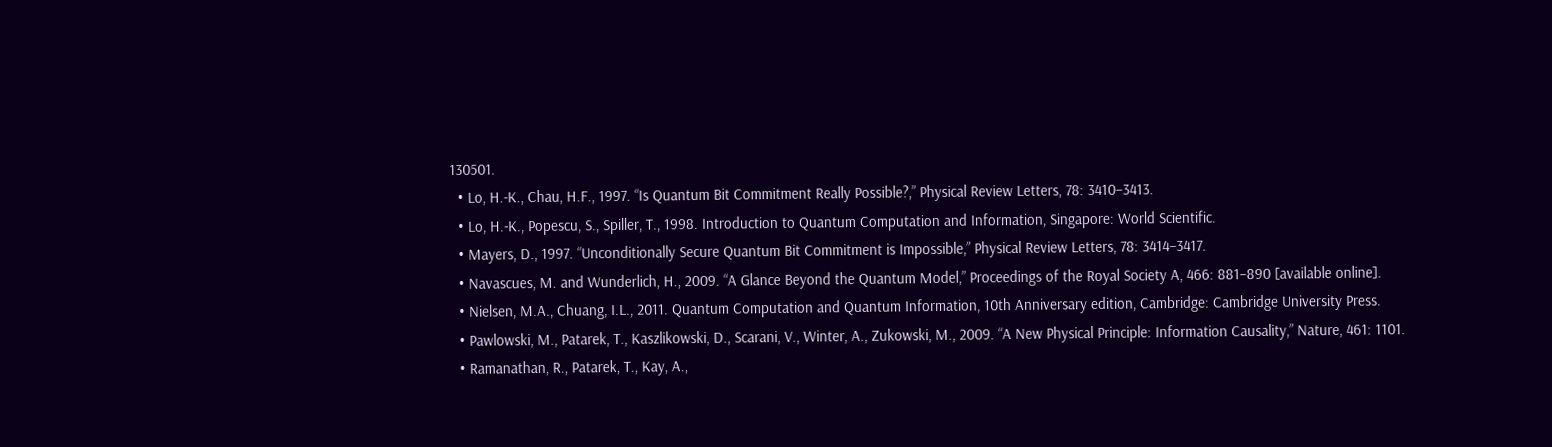130501.
  • Lo, H.-K., Chau, H.F., 1997. “Is Quantum Bit Commitment Really Possible?,” Physical Review Letters, 78: 3410–3413.
  • Lo, H.-K., Popescu, S., Spiller, T., 1998. Introduction to Quantum Computation and Information, Singapore: World Scientific.
  • Mayers, D., 1997. “Unconditionally Secure Quantum Bit Commitment is Impossible,” Physical Review Letters, 78: 3414–3417.
  • Navascues, M. and Wunderlich, H., 2009. “A Glance Beyond the Quantum Model,” Proceedings of the Royal Society A, 466: 881–890 [available online].
  • Nielsen, M.A., Chuang, I.L., 2011. Quantum Computation and Quantum Information, 10th Anniversary edition, Cambridge: Cambridge University Press.
  • Pawlowski, M., Patarek, T., Kaszlikowski, D., Scarani, V., Winter, A., Zukowski, M., 2009. “A New Physical Principle: Information Causality,” Nature, 461: 1101.
  • Ramanathan, R., Patarek, T., Kay, A.,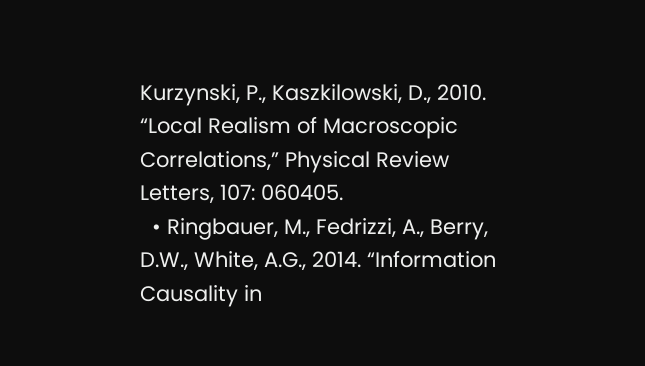Kurzynski, P., Kaszkilowski, D., 2010. “Local Realism of Macroscopic Correlations,” Physical Review Letters, 107: 060405.
  • Ringbauer, M., Fedrizzi, A., Berry, D.W., White, A.G., 2014. “Information Causality in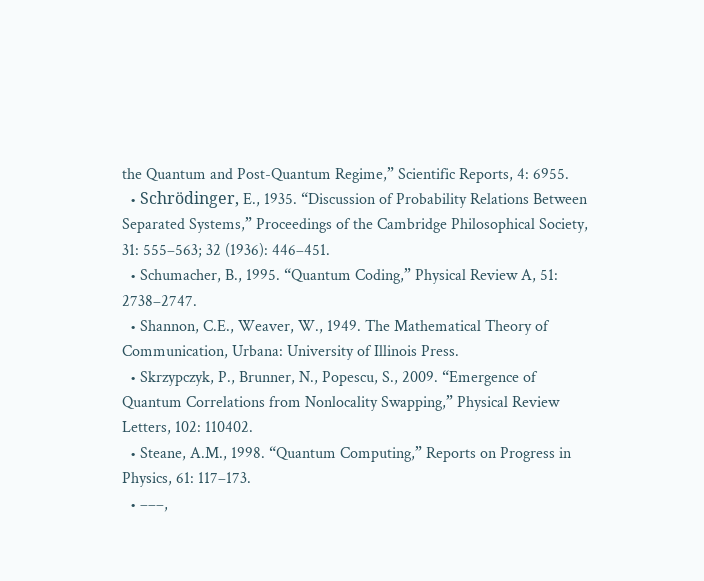the Quantum and Post-Quantum Regime,” Scientific Reports, 4: 6955.
  • Schrödinger, E., 1935. “Discussion of Probability Relations Between Separated Systems,” Proceedings of the Cambridge Philosophical Society, 31: 555–563; 32 (1936): 446–451.
  • Schumacher, B., 1995. “Quantum Coding,” Physical Review A, 51: 2738–2747.
  • Shannon, C.E., Weaver, W., 1949. The Mathematical Theory of Communication, Urbana: University of Illinois Press.
  • Skrzypczyk, P., Brunner, N., Popescu, S., 2009. “Emergence of Quantum Correlations from Nonlocality Swapping,” Physical Review Letters, 102: 110402.
  • Steane, A.M., 1998. “Quantum Computing,” Reports on Progress in Physics, 61: 117–173.
  • –––,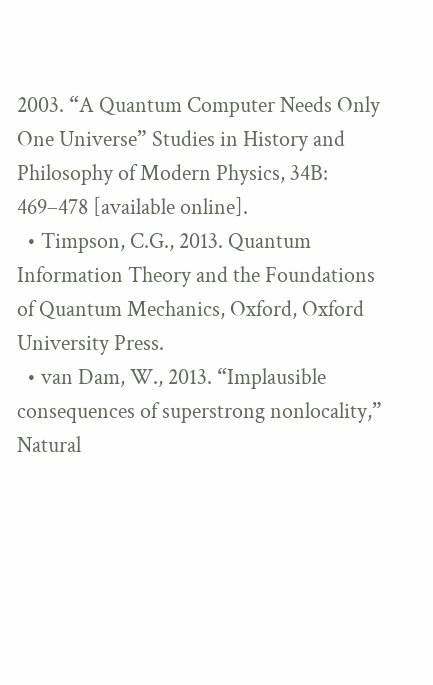2003. “A Quantum Computer Needs Only One Universe” Studies in History and Philosophy of Modern Physics, 34B: 469–478 [available online].
  • Timpson, C.G., 2013. Quantum Information Theory and the Foundations of Quantum Mechanics, Oxford, Oxford University Press.
  • van Dam, W., 2013. “Implausible consequences of superstrong nonlocality,” Natural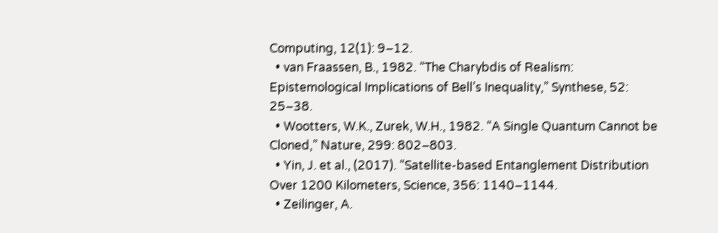Computing, 12(1): 9–12.
  • van Fraassen, B., 1982. “The Charybdis of Realism: Epistemological Implications of Bell’s Inequality,” Synthese, 52: 25–38.
  • Wootters, W.K., Zurek, W.H., 1982. “A Single Quantum Cannot be Cloned,” Nature, 299: 802–803.
  • Yin, J. et al., (2017). “Satellite-based Entanglement Distribution Over 1200 Kilometers, Science, 356: 1140–1144.
  • Zeilinger, A.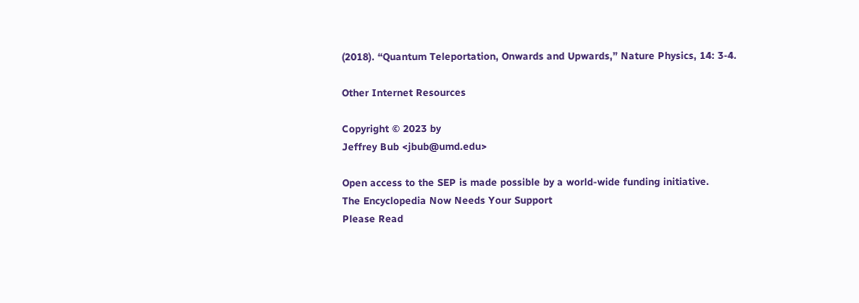(2018). “Quantum Teleportation, Onwards and Upwards,” Nature Physics, 14: 3-4.

Other Internet Resources

Copyright © 2023 by
Jeffrey Bub <jbub@umd.edu>

Open access to the SEP is made possible by a world-wide funding initiative.
The Encyclopedia Now Needs Your Support
Please Read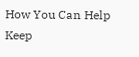How You Can Help Keep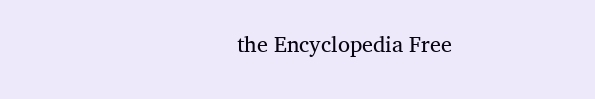the Encyclopedia Free